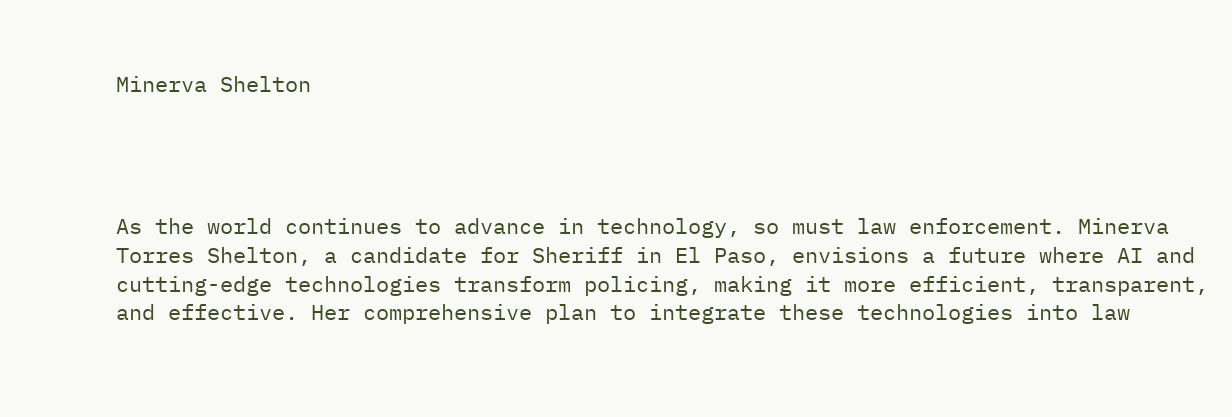Minerva Shelton




As the world continues to advance in technology, so must law enforcement. Minerva Torres Shelton, a candidate for Sheriff in El Paso, envisions a future where AI and cutting-edge technologies transform policing, making it more efficient, transparent, and effective. Her comprehensive plan to integrate these technologies into law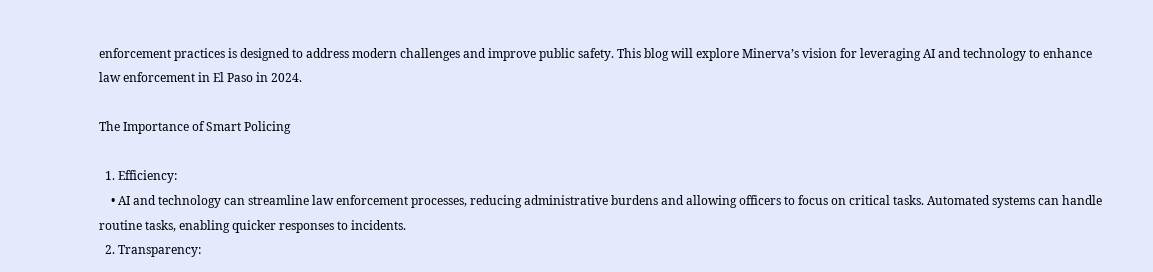enforcement practices is designed to address modern challenges and improve public safety. This blog will explore Minerva’s vision for leveraging AI and technology to enhance law enforcement in El Paso in 2024.

The Importance of Smart Policing

  1. Efficiency:
    • AI and technology can streamline law enforcement processes, reducing administrative burdens and allowing officers to focus on critical tasks. Automated systems can handle routine tasks, enabling quicker responses to incidents.
  2. Transparency: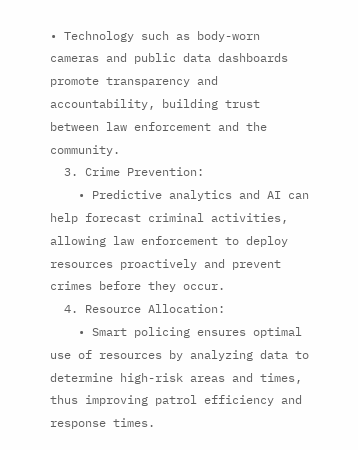• Technology such as body-worn cameras and public data dashboards promote transparency and accountability, building trust between law enforcement and the community.
  3. Crime Prevention:
    • Predictive analytics and AI can help forecast criminal activities, allowing law enforcement to deploy resources proactively and prevent crimes before they occur.
  4. Resource Allocation:
    • Smart policing ensures optimal use of resources by analyzing data to determine high-risk areas and times, thus improving patrol efficiency and response times.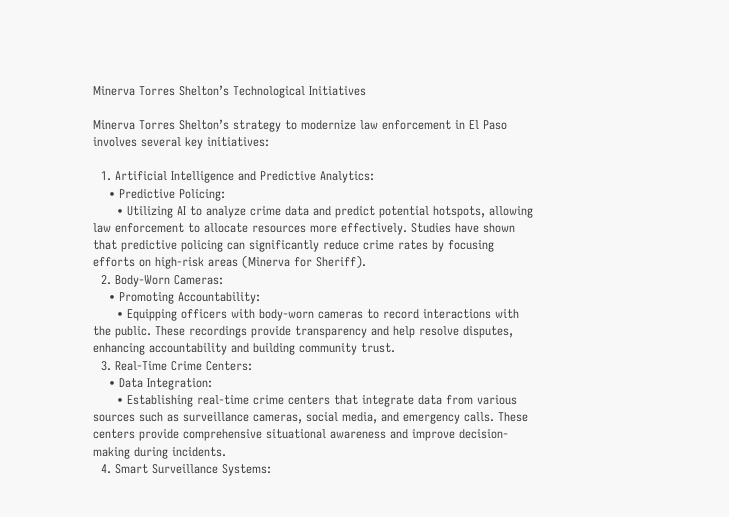Minerva Torres Shelton’s Technological Initiatives

Minerva Torres Shelton’s strategy to modernize law enforcement in El Paso involves several key initiatives:

  1. Artificial Intelligence and Predictive Analytics:
    • Predictive Policing:
      • Utilizing AI to analyze crime data and predict potential hotspots, allowing law enforcement to allocate resources more effectively. Studies have shown that predictive policing can significantly reduce crime rates by focusing efforts on high-risk areas (Minerva for Sheriff).
  2. Body-Worn Cameras:
    • Promoting Accountability:
      • Equipping officers with body-worn cameras to record interactions with the public. These recordings provide transparency and help resolve disputes, enhancing accountability and building community trust.
  3. Real-Time Crime Centers:
    • Data Integration:
      • Establishing real-time crime centers that integrate data from various sources such as surveillance cameras, social media, and emergency calls. These centers provide comprehensive situational awareness and improve decision-making during incidents.
  4. Smart Surveillance Systems: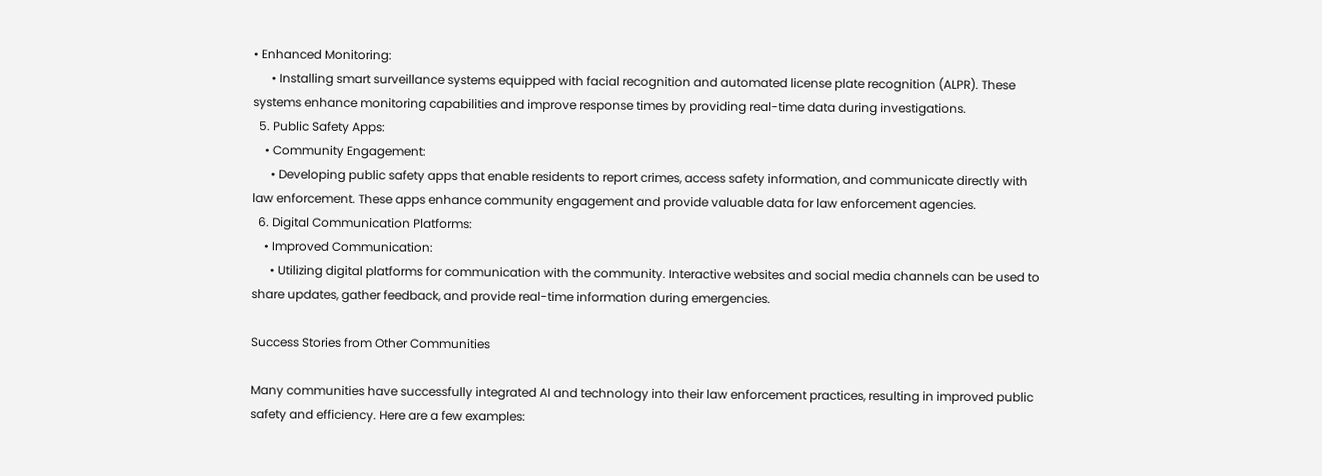• Enhanced Monitoring:
      • Installing smart surveillance systems equipped with facial recognition and automated license plate recognition (ALPR). These systems enhance monitoring capabilities and improve response times by providing real-time data during investigations.
  5. Public Safety Apps:
    • Community Engagement:
      • Developing public safety apps that enable residents to report crimes, access safety information, and communicate directly with law enforcement. These apps enhance community engagement and provide valuable data for law enforcement agencies.
  6. Digital Communication Platforms:
    • Improved Communication:
      • Utilizing digital platforms for communication with the community. Interactive websites and social media channels can be used to share updates, gather feedback, and provide real-time information during emergencies.

Success Stories from Other Communities

Many communities have successfully integrated AI and technology into their law enforcement practices, resulting in improved public safety and efficiency. Here are a few examples: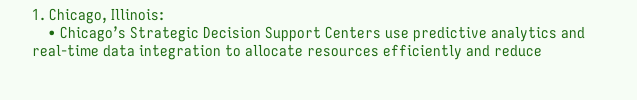1. Chicago, Illinois:
    • Chicago’s Strategic Decision Support Centers use predictive analytics and real-time data integration to allocate resources efficiently and reduce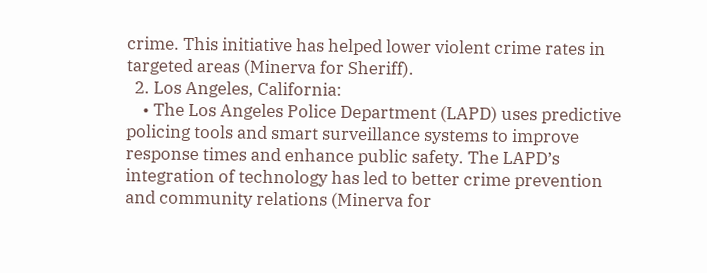crime. This initiative has helped lower violent crime rates in targeted areas (Minerva for Sheriff).
  2. Los Angeles, California:
    • The Los Angeles Police Department (LAPD) uses predictive policing tools and smart surveillance systems to improve response times and enhance public safety. The LAPD’s integration of technology has led to better crime prevention and community relations (Minerva for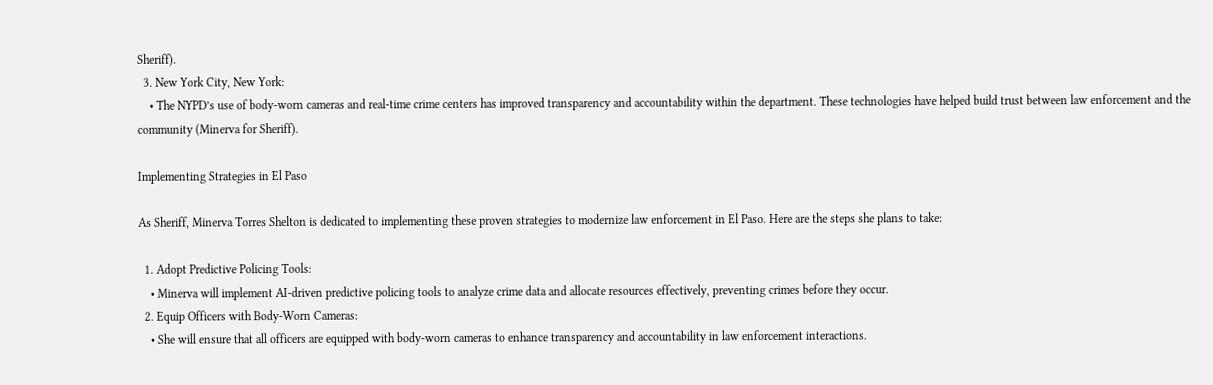Sheriff).
  3. New York City, New York:
    • The NYPD’s use of body-worn cameras and real-time crime centers has improved transparency and accountability within the department. These technologies have helped build trust between law enforcement and the community (Minerva for Sheriff).

Implementing Strategies in El Paso

As Sheriff, Minerva Torres Shelton is dedicated to implementing these proven strategies to modernize law enforcement in El Paso. Here are the steps she plans to take:

  1. Adopt Predictive Policing Tools:
    • Minerva will implement AI-driven predictive policing tools to analyze crime data and allocate resources effectively, preventing crimes before they occur.
  2. Equip Officers with Body-Worn Cameras:
    • She will ensure that all officers are equipped with body-worn cameras to enhance transparency and accountability in law enforcement interactions.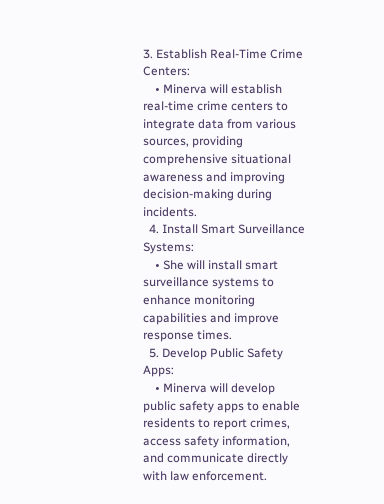3. Establish Real-Time Crime Centers:
    • Minerva will establish real-time crime centers to integrate data from various sources, providing comprehensive situational awareness and improving decision-making during incidents.
  4. Install Smart Surveillance Systems:
    • She will install smart surveillance systems to enhance monitoring capabilities and improve response times.
  5. Develop Public Safety Apps:
    • Minerva will develop public safety apps to enable residents to report crimes, access safety information, and communicate directly with law enforcement.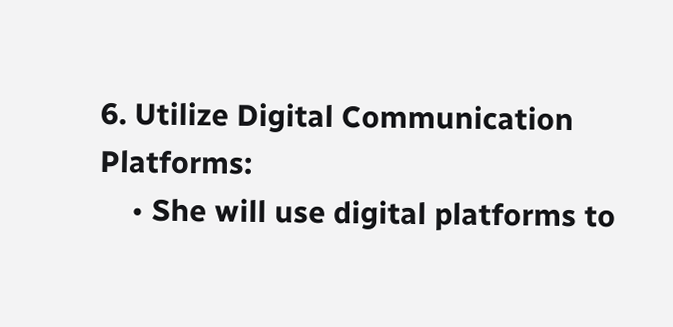6. Utilize Digital Communication Platforms:
    • She will use digital platforms to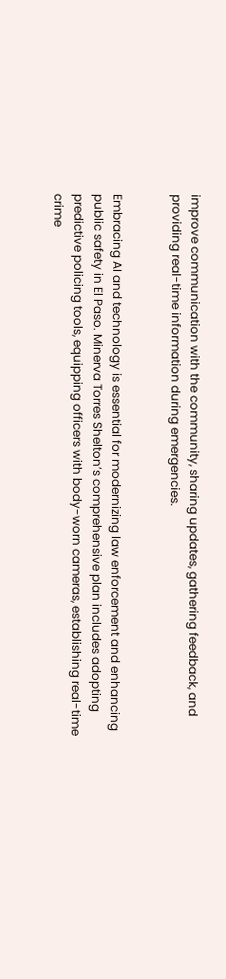improve communication with the community, sharing updates, gathering feedback, and providing real-time information during emergencies.


Embracing AI and technology is essential for modernizing law enforcement and enhancing public safety in El Paso. Minerva Torres Shelton’s comprehensive plan includes adopting predictive policing tools, equipping officers with body-worn cameras, establishing real-time crime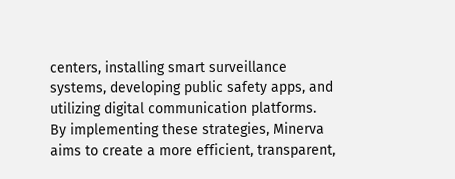centers, installing smart surveillance systems, developing public safety apps, and utilizing digital communication platforms. By implementing these strategies, Minerva aims to create a more efficient, transparent,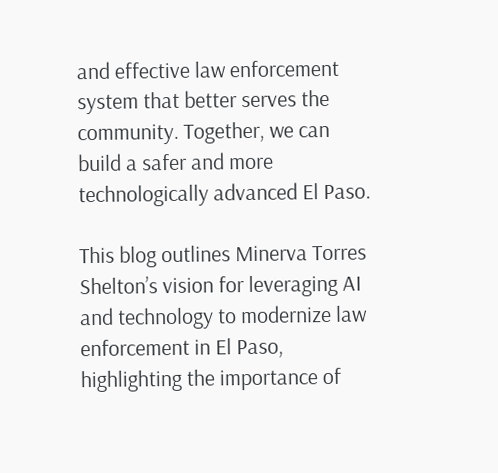and effective law enforcement system that better serves the community. Together, we can build a safer and more technologically advanced El Paso.

This blog outlines Minerva Torres Shelton’s vision for leveraging AI and technology to modernize law enforcement in El Paso, highlighting the importance of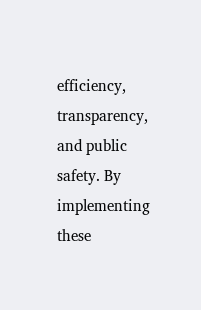efficiency, transparency, and public safety. By implementing these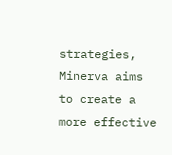strategies, Minerva aims to create a more effective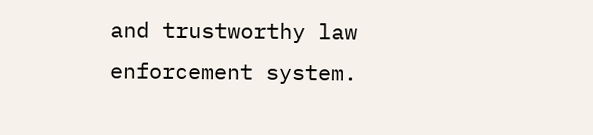and trustworthy law enforcement system.